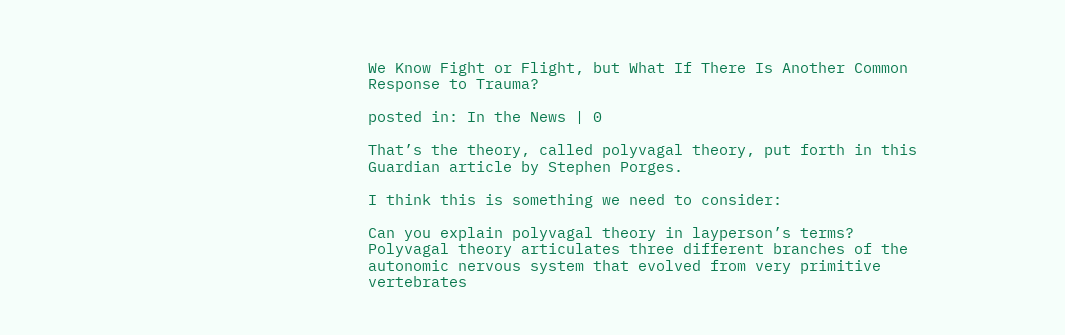We Know Fight or Flight, but What If There Is Another Common Response to Trauma?

posted in: In the News | 0

That’s the theory, called polyvagal theory, put forth in this Guardian article by Stephen Porges.

I think this is something we need to consider:

Can you explain polyvagal theory in layperson’s terms?
Polyvagal theory articulates three different branches of the autonomic nervous system that evolved from very primitive vertebrates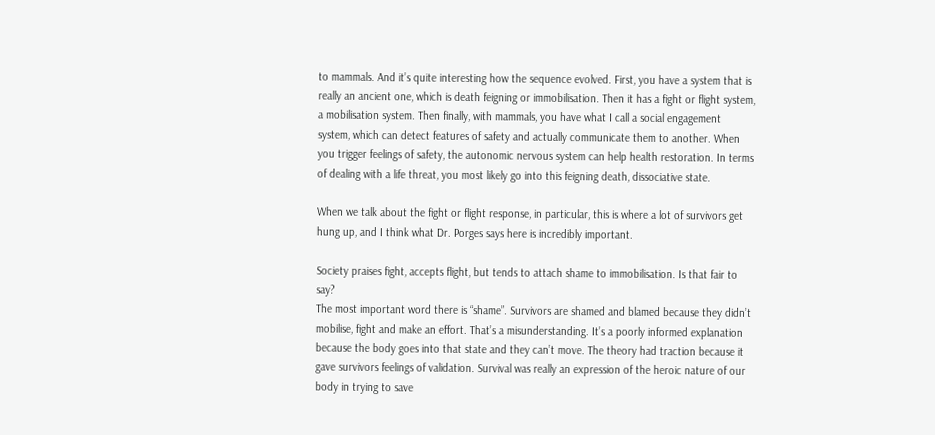to mammals. And it’s quite interesting how the sequence evolved. First, you have a system that is really an ancient one, which is death feigning or immobilisation. Then it has a fight or flight system, a mobilisation system. Then finally, with mammals, you have what I call a social engagement system, which can detect features of safety and actually communicate them to another. When you trigger feelings of safety, the autonomic nervous system can help health restoration. In terms of dealing with a life threat, you most likely go into this feigning death, dissociative state.

When we talk about the fight or flight response, in particular, this is where a lot of survivors get hung up, and I think what Dr. Porges says here is incredibly important.

Society praises fight, accepts flight, but tends to attach shame to immobilisation. Is that fair to say?
The most important word there is “shame”. Survivors are shamed and blamed because they didn’t mobilise, fight and make an effort. That’s a misunderstanding. It’s a poorly informed explanation because the body goes into that state and they can’t move. The theory had traction because it gave survivors feelings of validation. Survival was really an expression of the heroic nature of our body in trying to save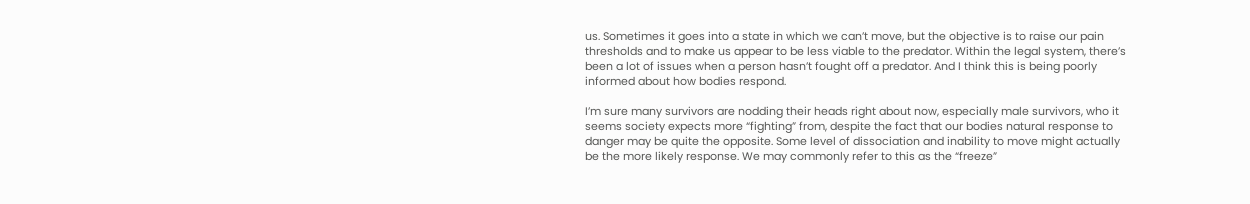us. Sometimes it goes into a state in which we can’t move, but the objective is to raise our pain thresholds and to make us appear to be less viable to the predator. Within the legal system, there’s been a lot of issues when a person hasn’t fought off a predator. And I think this is being poorly informed about how bodies respond.

I’m sure many survivors are nodding their heads right about now, especially male survivors, who it seems society expects more “fighting” from, despite the fact that our bodies natural response to danger may be quite the opposite. Some level of dissociation and inability to move might actually be the more likely response. We may commonly refer to this as the “freeze”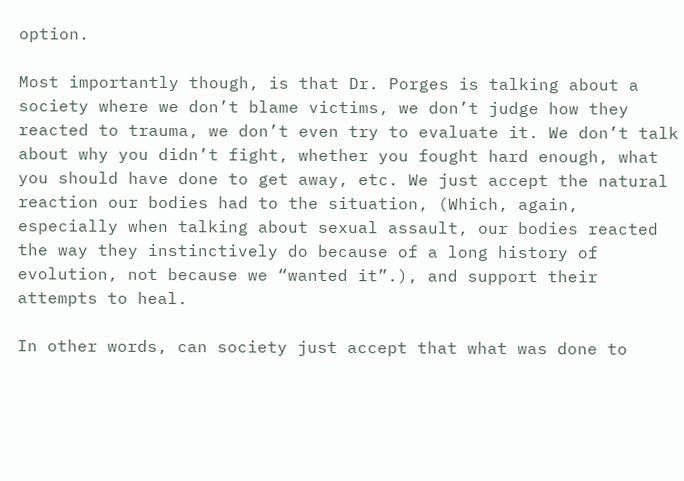option.

Most importantly though, is that Dr. Porges is talking about a society where we don’t blame victims, we don’t judge how they reacted to trauma, we don’t even try to evaluate it. We don’t talk about why you didn’t fight, whether you fought hard enough, what you should have done to get away, etc. We just accept the natural reaction our bodies had to the situation, (Which, again, especially when talking about sexual assault, our bodies reacted the way they instinctively do because of a long history of evolution, not because we “wanted it”.), and support their attempts to heal.

In other words, can society just accept that what was done to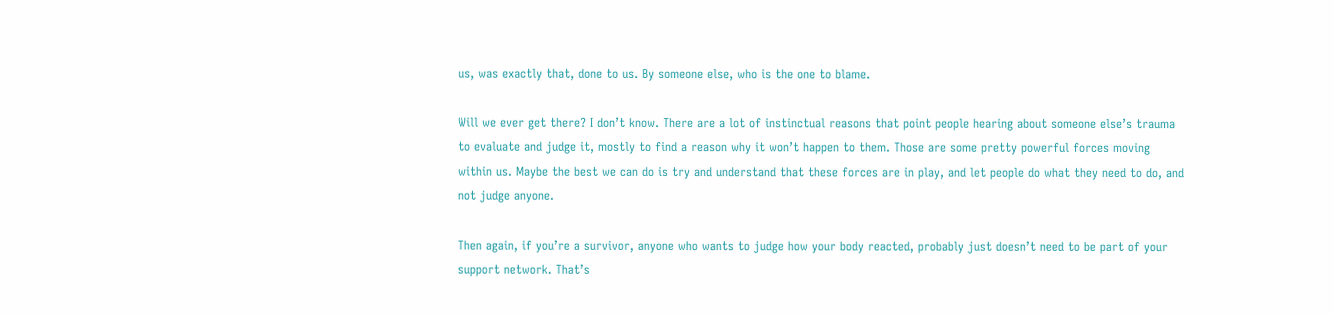us, was exactly that, done to us. By someone else, who is the one to blame.

Will we ever get there? I don’t know. There are a lot of instinctual reasons that point people hearing about someone else’s trauma to evaluate and judge it, mostly to find a reason why it won’t happen to them. Those are some pretty powerful forces moving within us. Maybe the best we can do is try and understand that these forces are in play, and let people do what they need to do, and not judge anyone.

Then again, if you’re a survivor, anyone who wants to judge how your body reacted, probably just doesn’t need to be part of your support network. That’s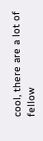cool, there are a lot of fellow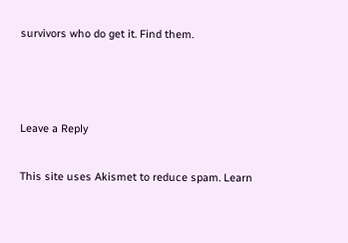survivors who do get it. Find them.



Leave a Reply

This site uses Akismet to reduce spam. Learn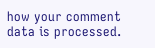how your comment data is processed.